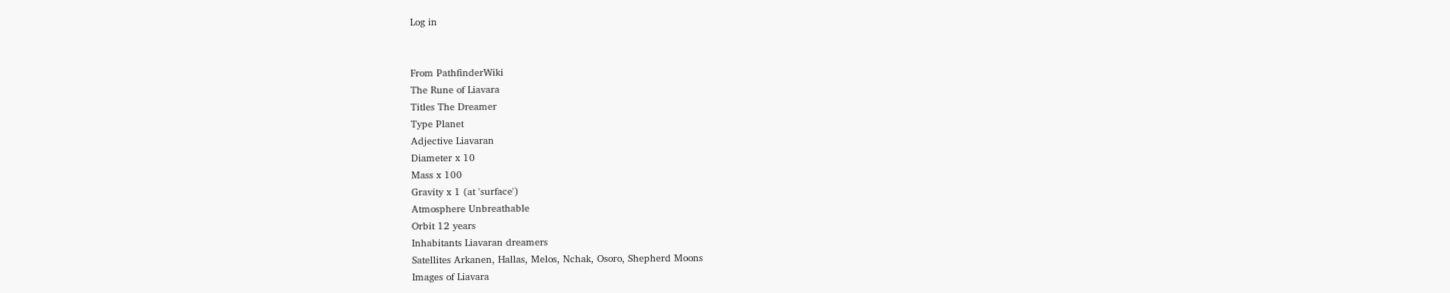Log in


From PathfinderWiki
The Rune of Liavara
Titles The Dreamer
Type Planet
Adjective Liavaran
Diameter x 10
Mass x 100
Gravity x 1 (at 'surface')
Atmosphere Unbreathable
Orbit 12 years
Inhabitants Liavaran dreamers
Satellites Arkanen, Hallas, Melos, Nchak, Osoro, Shepherd Moons
Images of Liavara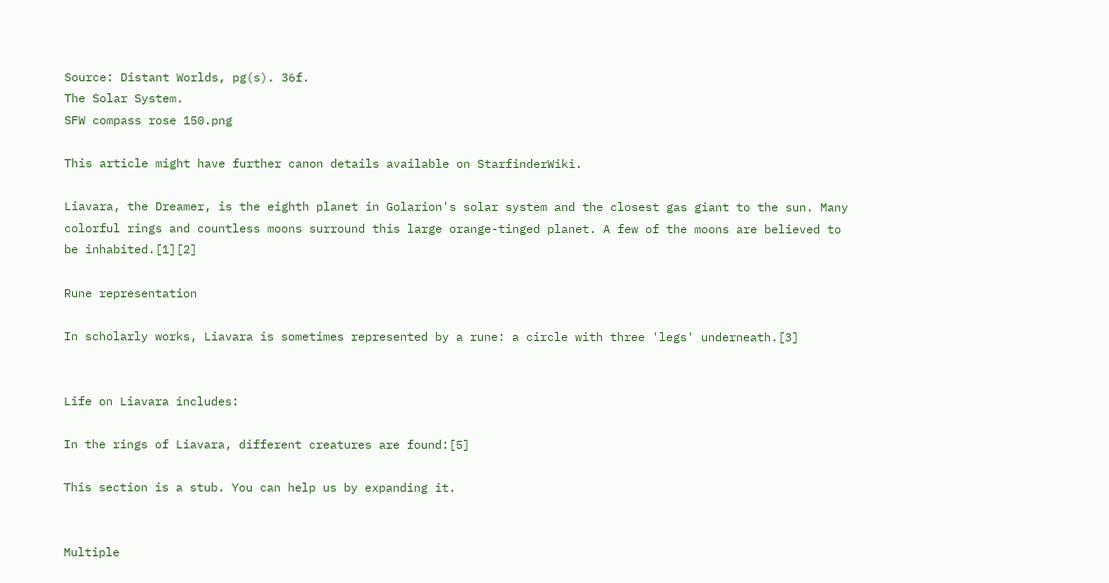Source: Distant Worlds, pg(s). 36f.
The Solar System.
SFW compass rose 150.png

This article might have further canon details available on StarfinderWiki.

Liavara, the Dreamer, is the eighth planet in Golarion's solar system and the closest gas giant to the sun. Many colorful rings and countless moons surround this large orange-tinged planet. A few of the moons are believed to be inhabited.[1][2]

Rune representation

In scholarly works, Liavara is sometimes represented by a rune: a circle with three 'legs' underneath.[3]


Life on Liavara includes:

In the rings of Liavara, different creatures are found:[5]

This section is a stub. You can help us by expanding it.


Multiple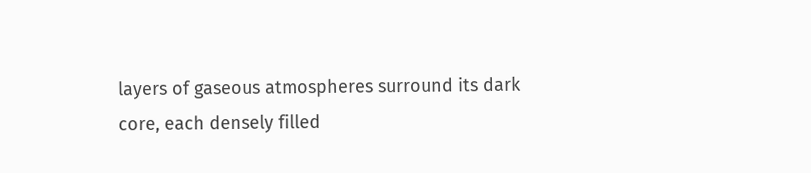layers of gaseous atmospheres surround its dark core, each densely filled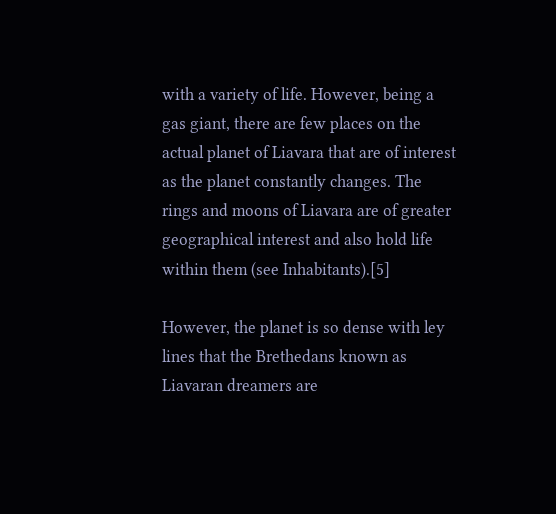with a variety of life. However, being a gas giant, there are few places on the actual planet of Liavara that are of interest as the planet constantly changes. The rings and moons of Liavara are of greater geographical interest and also hold life within them (see Inhabitants).[5]

However, the planet is so dense with ley lines that the Brethedans known as Liavaran dreamers are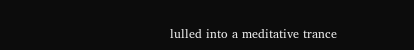lulled into a meditative trance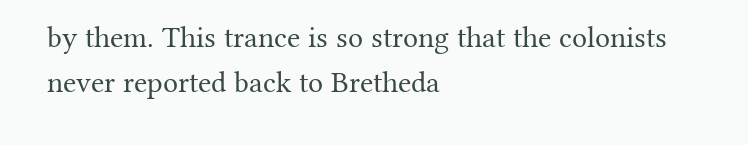by them. This trance is so strong that the colonists never reported back to Bretheda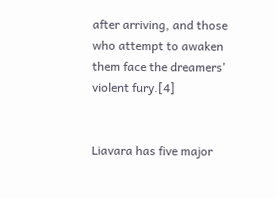after arriving, and those who attempt to awaken them face the dreamers' violent fury.[4]


Liavara has five major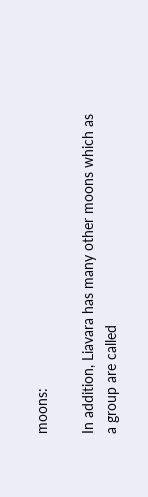moons:

In addition, Liavara has many other moons which as a group are called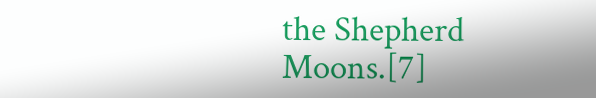the Shepherd Moons.[7]